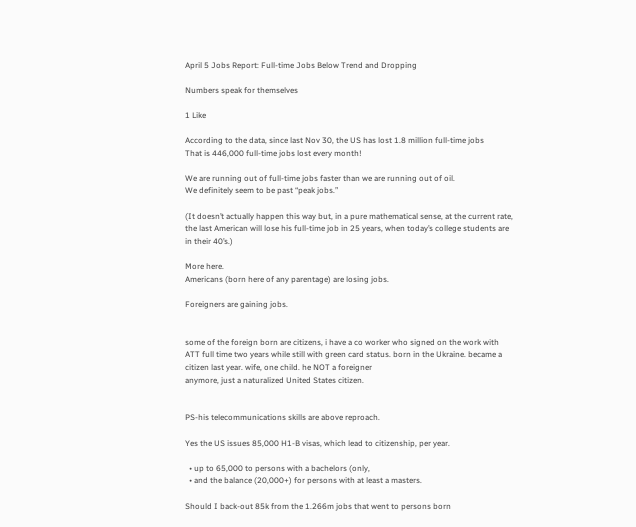April 5 Jobs Report: Full-time Jobs Below Trend and Dropping

Numbers speak for themselves

1 Like

According to the data, since last Nov 30, the US has lost 1.8 million full-time jobs
That is 446,000 full-time jobs lost every month!

We are running out of full-time jobs faster than we are running out of oil.
We definitely seem to be past “peak jobs.”

(It doesn’t actually happen this way but, in a pure mathematical sense, at the current rate, the last American will lose his full-time job in 25 years, when today’s college students are in their 40’s.)

More here.
Americans (born here of any parentage) are losing jobs.

Foreigners are gaining jobs.


some of the foreign born are citizens, i have a co worker who signed on the work with ATT full time two years while still with green card status. born in the Ukraine. became a citizen last year. wife, one child. he NOT a foreigner
anymore, just a naturalized United States citizen.


PS-his telecommunications skills are above reproach.

Yes the US issues 85,000 H1-B visas, which lead to citizenship, per year.

  • up to 65,000 to persons with a bachelors (only,
  • and the balance (20,000+) for persons with at least a masters.

Should I back-out 85k from the 1.266m jobs that went to persons born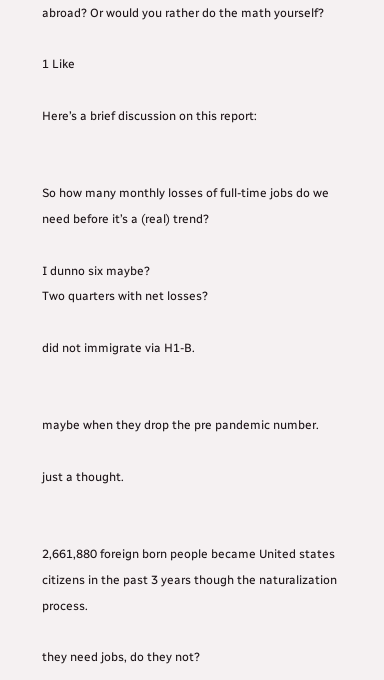abroad? Or would you rather do the math yourself?

1 Like

Here’s a brief discussion on this report:


So how many monthly losses of full-time jobs do we need before it’s a (real) trend?

I dunno six maybe?
Two quarters with net losses?

did not immigrate via H1-B.


maybe when they drop the pre pandemic number.

just a thought.


2,661,880 foreign born people became United states citizens in the past 3 years though the naturalization process.

they need jobs, do they not?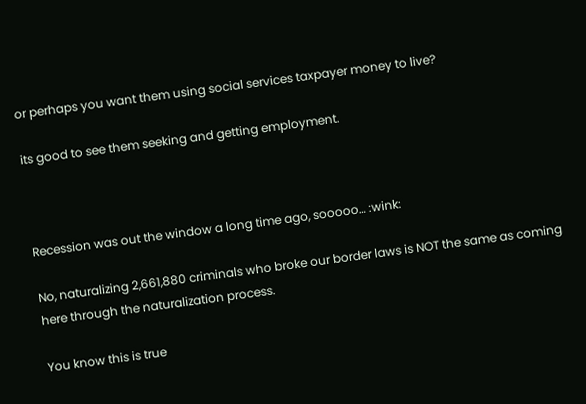or perhaps you want them using social services taxpayer money to live?

its good to see them seeking and getting employment.



Recession was out the window a long time ago, sooooo… :wink:

No, naturalizing 2,661,880 criminals who broke our border laws is NOT the same as coming here through the naturalization process.

You know this is true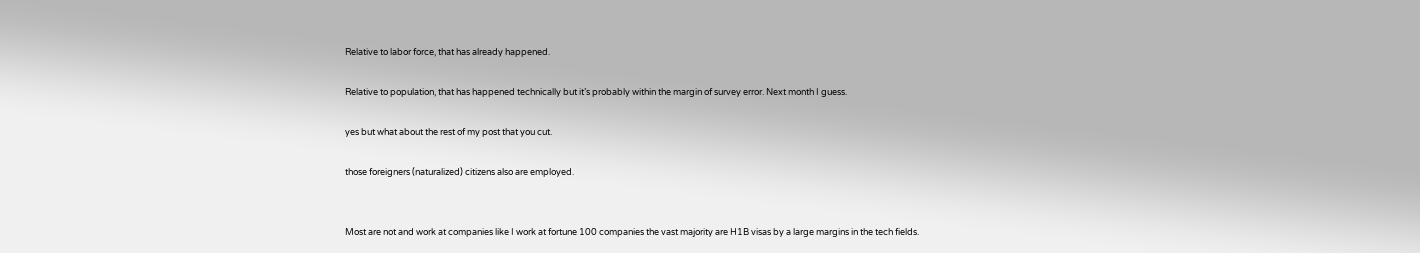Relative to labor force, that has already happened.

Relative to population, that has happened technically but it’s probably within the margin of survey error. Next month I guess.

yes but what about the rest of my post that you cut.

those foreigners (naturalized) citizens also are employed.


Most are not and work at companies like I work at fortune 100 companies the vast majority are H1B visas by a large margins in the tech fields.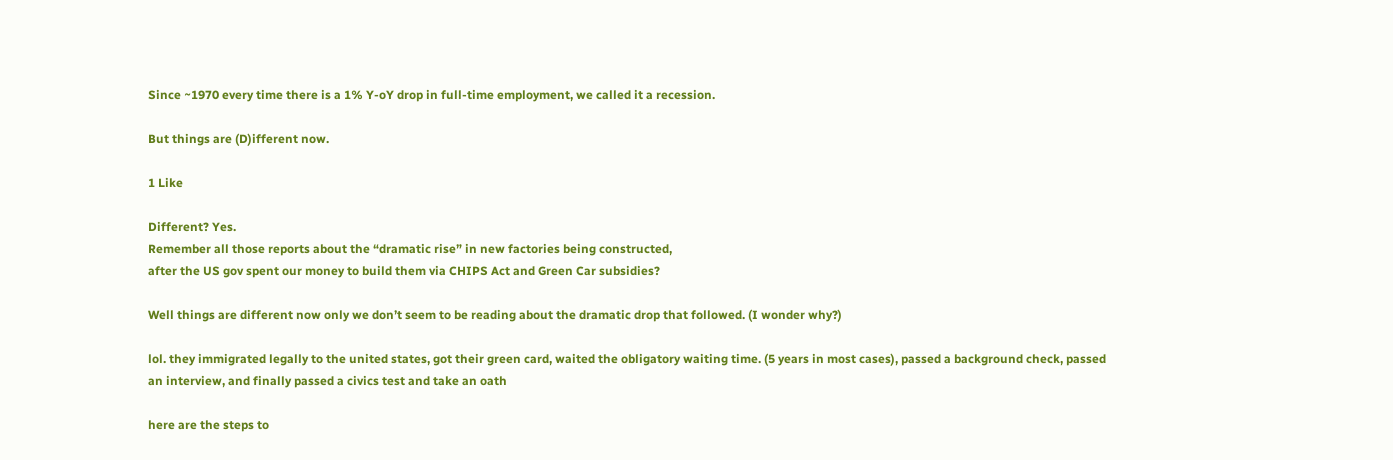Since ~1970 every time there is a 1% Y-oY drop in full-time employment, we called it a recession.

But things are (D)ifferent now.

1 Like

Different? Yes.
Remember all those reports about the “dramatic rise” in new factories being constructed,
after the US gov spent our money to build them via CHIPS Act and Green Car subsidies?

Well things are different now only we don’t seem to be reading about the dramatic drop that followed. (I wonder why?)

lol. they immigrated legally to the united states, got their green card, waited the obligatory waiting time. (5 years in most cases), passed a background check, passed an interview, and finally passed a civics test and take an oath

here are the steps to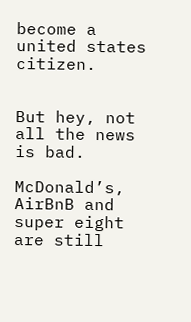become a united states citizen.


But hey, not all the news is bad.

McDonald’s, AirBnB and super eight are still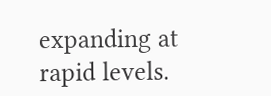expanding at rapid levels.